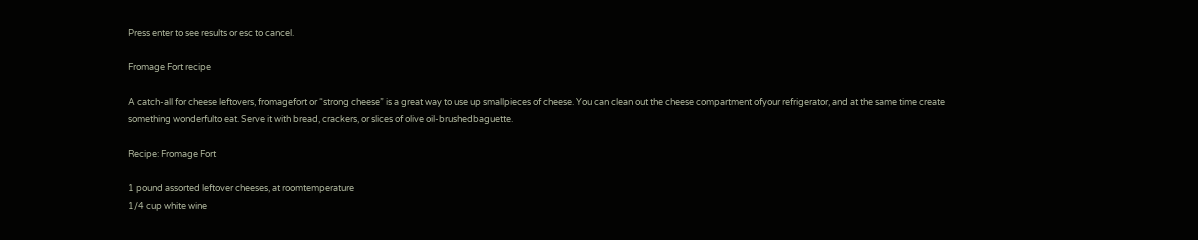Press enter to see results or esc to cancel.

Fromage Fort recipe

A catch-all for cheese leftovers, fromagefort or “strong cheese” is a great way to use up smallpieces of cheese. You can clean out the cheese compartment ofyour refrigerator, and at the same time create something wonderfulto eat. Serve it with bread, crackers, or slices of olive oil-brushedbaguette.

Recipe: Fromage Fort

1 pound assorted leftover cheeses, at roomtemperature
1/4 cup white wine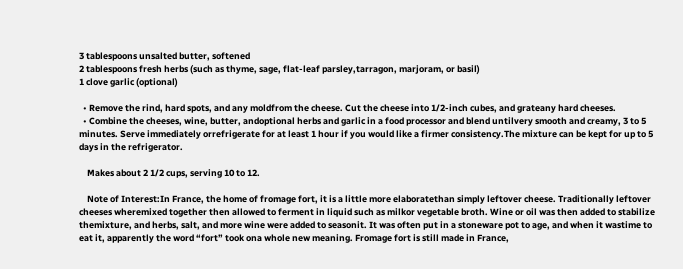3 tablespoons unsalted butter, softened
2 tablespoons fresh herbs (such as thyme, sage, flat-leaf parsley,tarragon, marjoram, or basil)
1 clove garlic (optional)

  • Remove the rind, hard spots, and any moldfrom the cheese. Cut the cheese into 1/2-inch cubes, and grateany hard cheeses.
  • Combine the cheeses, wine, butter, andoptional herbs and garlic in a food processor and blend untilvery smooth and creamy, 3 to 5 minutes. Serve immediately orrefrigerate for at least 1 hour if you would like a firmer consistency.The mixture can be kept for up to 5 days in the refrigerator.

    Makes about 2 1/2 cups, serving 10 to 12.

    Note of Interest:In France, the home of fromage fort, it is a little more elaboratethan simply leftover cheese. Traditionally leftover cheeses wheremixed together then allowed to ferment in liquid such as milkor vegetable broth. Wine or oil was then added to stabilize themixture, and herbs, salt, and more wine were added to seasonit. It was often put in a stoneware pot to age, and when it wastime to eat it, apparently the word “fort” took ona whole new meaning. Fromage fort is still made in France,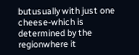butusually with just one cheese-which is determined by the regionwhere it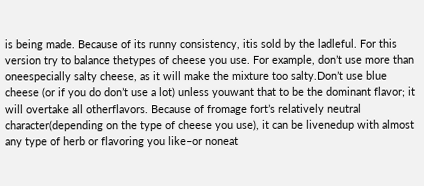is being made. Because of its runny consistency, itis sold by the ladleful. For this version try to balance thetypes of cheese you use. For example, don’t use more than oneespecially salty cheese, as it will make the mixture too salty.Don’t use blue cheese (or if you do don’t use a lot) unless youwant that to be the dominant flavor; it will overtake all otherflavors. Because of fromage fort’s relatively neutral character(depending on the type of cheese you use), it can be livenedup with almost any type of herb or flavoring you like–or noneat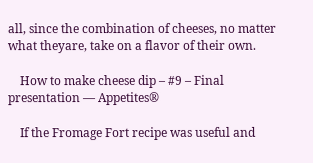all, since the combination of cheeses, no matter what theyare, take on a flavor of their own.

    How to make cheese dip – #9 – Final presentation — Appetites®

    If the Fromage Fort recipe was useful and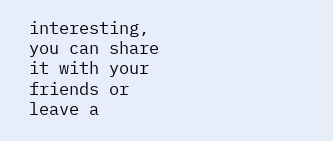interesting, you can share it with your friends or leave a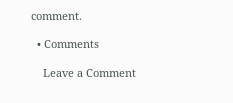comment.

  • Comments

    Leave a Comment